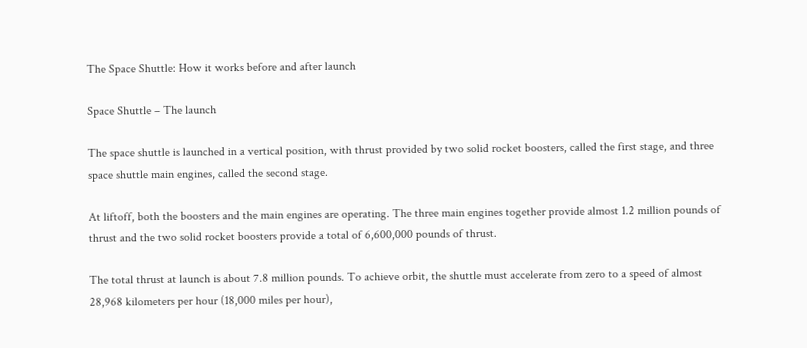The Space Shuttle: How it works before and after launch

Space Shuttle – The launch

The space shuttle is launched in a vertical position, with thrust provided by two solid rocket boosters, called the first stage, and three space shuttle main engines, called the second stage.

At liftoff, both the boosters and the main engines are operating. The three main engines together provide almost 1.2 million pounds of thrust and the two solid rocket boosters provide a total of 6,600,000 pounds of thrust.

The total thrust at launch is about 7.8 million pounds. To achieve orbit, the shuttle must accelerate from zero to a speed of almost 28,968 kilometers per hour (18,000 miles per hour),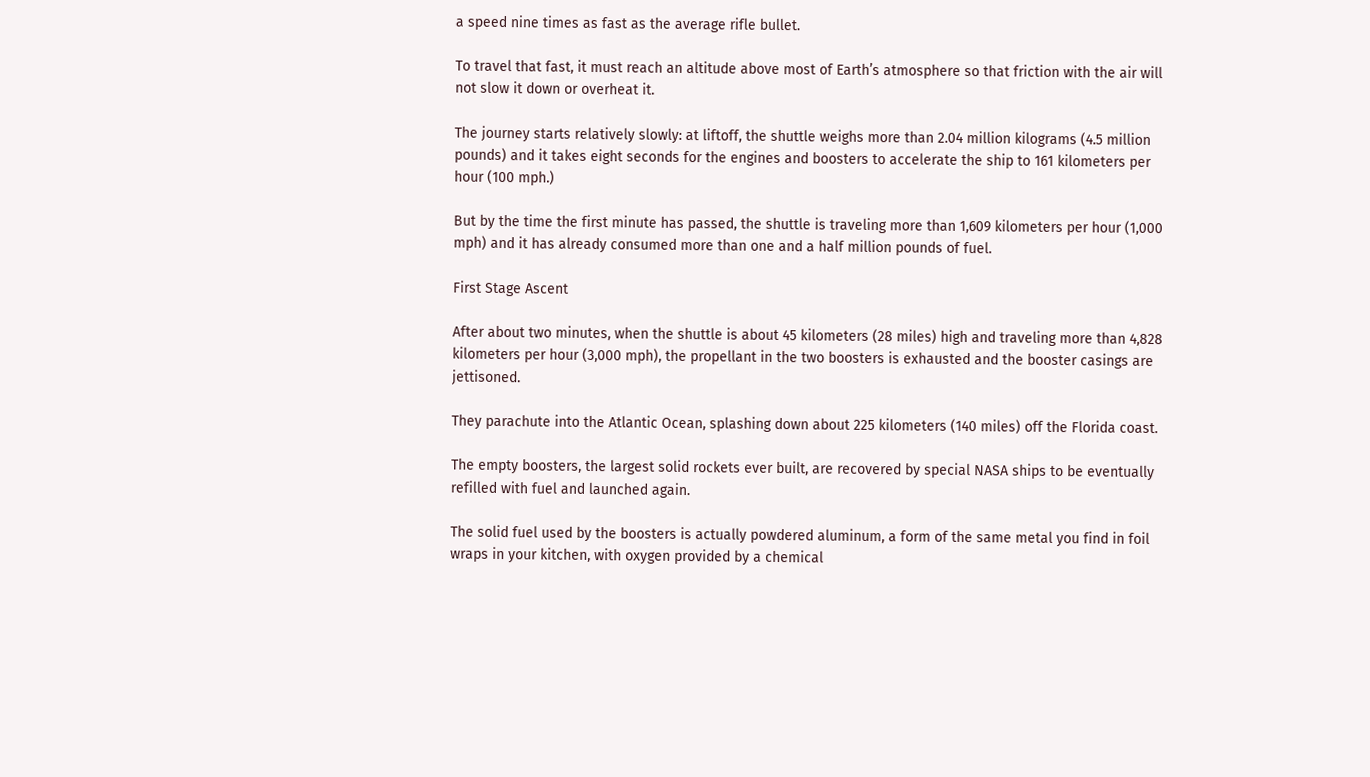a speed nine times as fast as the average rifle bullet.

To travel that fast, it must reach an altitude above most of Earth’s atmosphere so that friction with the air will not slow it down or overheat it.

The journey starts relatively slowly: at liftoff, the shuttle weighs more than 2.04 million kilograms (4.5 million pounds) and it takes eight seconds for the engines and boosters to accelerate the ship to 161 kilometers per hour (100 mph.)

But by the time the first minute has passed, the shuttle is traveling more than 1,609 kilometers per hour (1,000 mph) and it has already consumed more than one and a half million pounds of fuel.

First Stage Ascent

After about two minutes, when the shuttle is about 45 kilometers (28 miles) high and traveling more than 4,828 kilometers per hour (3,000 mph), the propellant in the two boosters is exhausted and the booster casings are jettisoned.

They parachute into the Atlantic Ocean, splashing down about 225 kilometers (140 miles) off the Florida coast.

The empty boosters, the largest solid rockets ever built, are recovered by special NASA ships to be eventually refilled with fuel and launched again.

The solid fuel used by the boosters is actually powdered aluminum, a form of the same metal you find in foil wraps in your kitchen, with oxygen provided by a chemical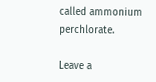called ammonium perchlorate.

Leave a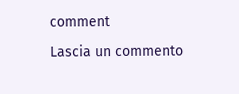comment

Lascia un commento